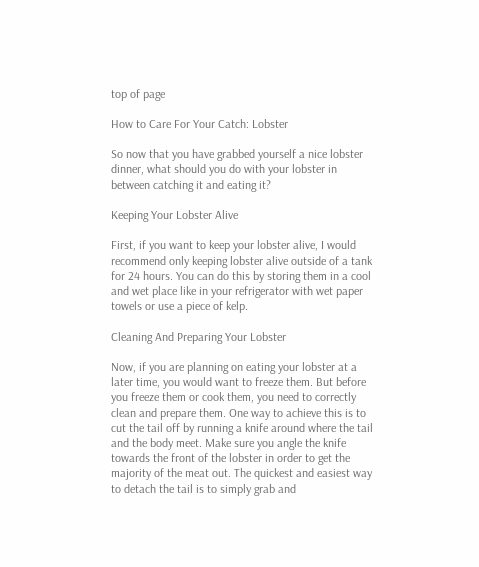top of page

How to Care For Your Catch: Lobster

So now that you have grabbed yourself a nice lobster dinner, what should you do with your lobster in between catching it and eating it?

Keeping Your Lobster Alive

First, if you want to keep your lobster alive, I would recommend only keeping lobster alive outside of a tank for 24 hours. You can do this by storing them in a cool and wet place like in your refrigerator with wet paper towels or use a piece of kelp.

Cleaning And Preparing Your Lobster

Now, if you are planning on eating your lobster at a later time, you would want to freeze them. But before you freeze them or cook them, you need to correctly clean and prepare them. One way to achieve this is to cut the tail off by running a knife around where the tail and the body meet. Make sure you angle the knife towards the front of the lobster in order to get the majority of the meat out. The quickest and easiest way to detach the tail is to simply grab and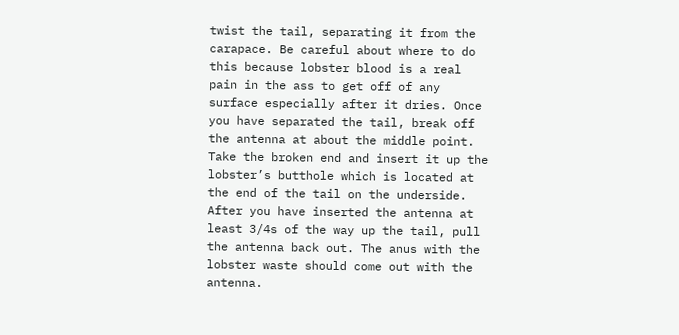twist the tail, separating it from the carapace. Be careful about where to do this because lobster blood is a real pain in the ass to get off of any surface especially after it dries. Once you have separated the tail, break off the antenna at about the middle point. Take the broken end and insert it up the lobster’s butthole which is located at the end of the tail on the underside. After you have inserted the antenna at least 3/4s of the way up the tail, pull the antenna back out. The anus with the lobster waste should come out with the antenna.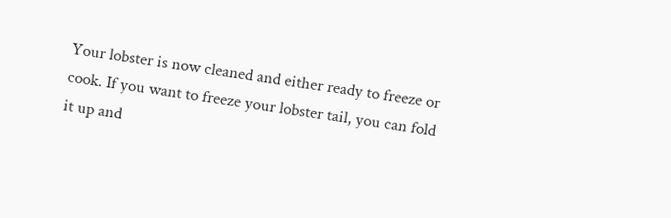Your lobster is now cleaned and either ready to freeze or cook. If you want to freeze your lobster tail, you can fold it up and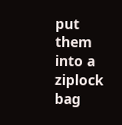put them into a ziplock bag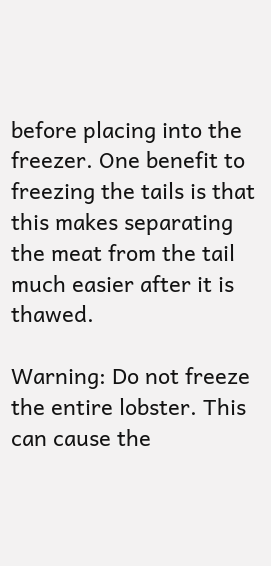before placing into the freezer. One benefit to freezing the tails is that this makes separating the meat from the tail much easier after it is thawed.

Warning: Do not freeze the entire lobster. This can cause the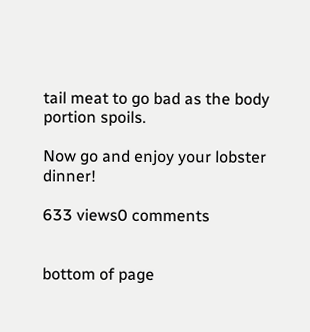tail meat to go bad as the body portion spoils.

Now go and enjoy your lobster dinner!

633 views0 comments


bottom of page